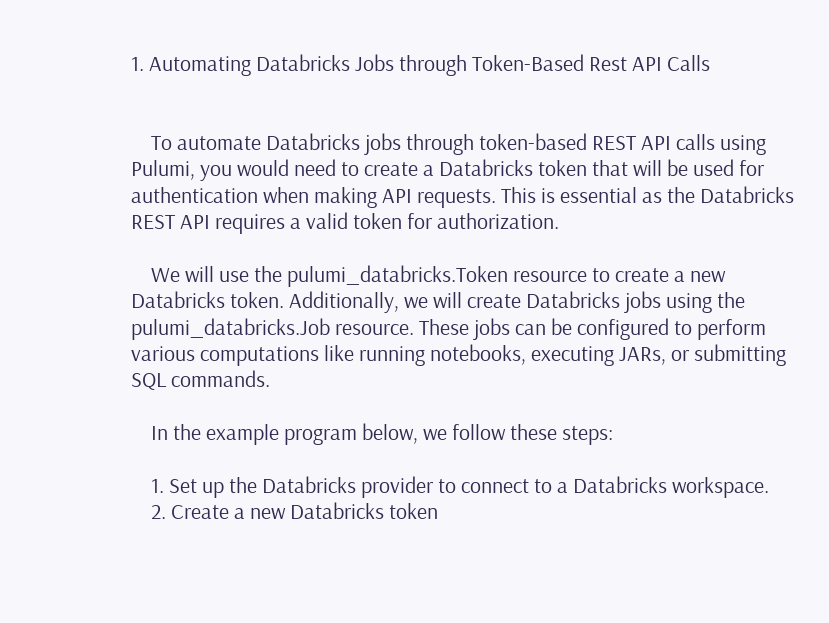1. Automating Databricks Jobs through Token-Based Rest API Calls


    To automate Databricks jobs through token-based REST API calls using Pulumi, you would need to create a Databricks token that will be used for authentication when making API requests. This is essential as the Databricks REST API requires a valid token for authorization.

    We will use the pulumi_databricks.Token resource to create a new Databricks token. Additionally, we will create Databricks jobs using the pulumi_databricks.Job resource. These jobs can be configured to perform various computations like running notebooks, executing JARs, or submitting SQL commands.

    In the example program below, we follow these steps:

    1. Set up the Databricks provider to connect to a Databricks workspace.
    2. Create a new Databricks token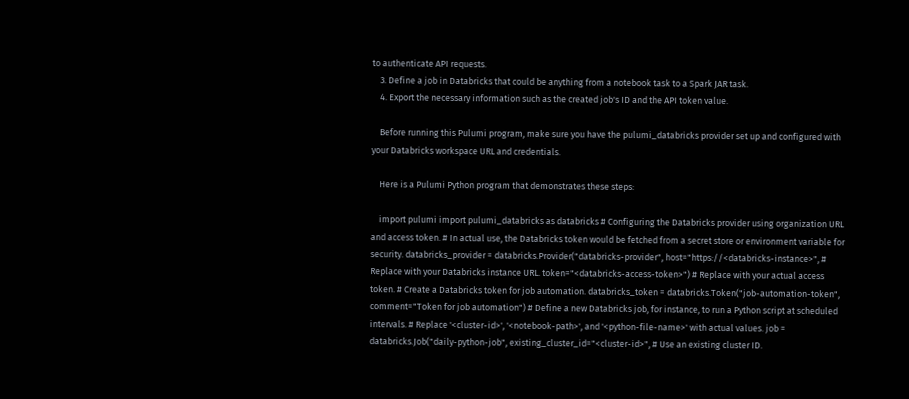to authenticate API requests.
    3. Define a job in Databricks that could be anything from a notebook task to a Spark JAR task.
    4. Export the necessary information such as the created job's ID and the API token value.

    Before running this Pulumi program, make sure you have the pulumi_databricks provider set up and configured with your Databricks workspace URL and credentials.

    Here is a Pulumi Python program that demonstrates these steps:

    import pulumi import pulumi_databricks as databricks # Configuring the Databricks provider using organization URL and access token. # In actual use, the Databricks token would be fetched from a secret store or environment variable for security. databricks_provider = databricks.Provider("databricks-provider", host="https://<databricks-instance>", # Replace with your Databricks instance URL. token="<databricks-access-token>") # Replace with your actual access token. # Create a Databricks token for job automation. databricks_token = databricks.Token("job-automation-token", comment="Token for job automation") # Define a new Databricks job, for instance, to run a Python script at scheduled intervals. # Replace '<cluster-id>', '<notebook-path>', and '<python-file-name>' with actual values. job = databricks.Job("daily-python-job", existing_cluster_id="<cluster-id>", # Use an existing cluster ID.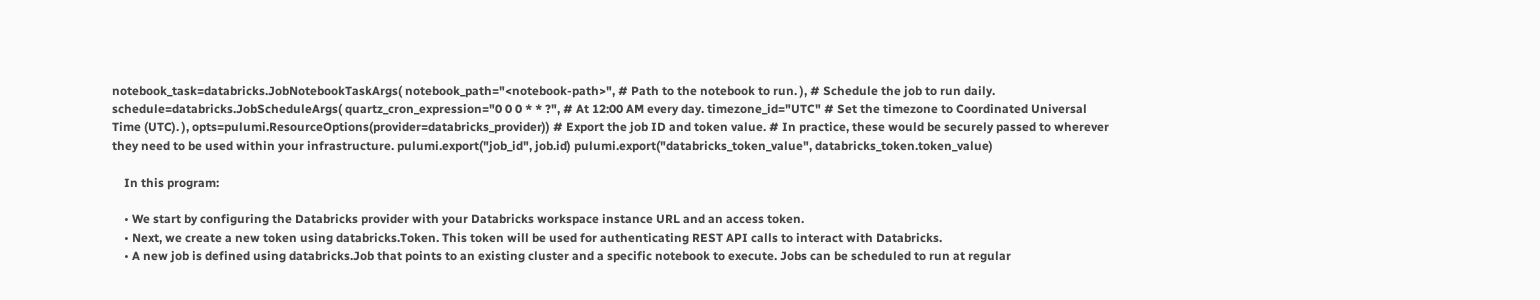notebook_task=databricks.JobNotebookTaskArgs( notebook_path="<notebook-path>", # Path to the notebook to run. ), # Schedule the job to run daily. schedule=databricks.JobScheduleArgs( quartz_cron_expression="0 0 0 * * ?", # At 12:00 AM every day. timezone_id="UTC" # Set the timezone to Coordinated Universal Time (UTC). ), opts=pulumi.ResourceOptions(provider=databricks_provider)) # Export the job ID and token value. # In practice, these would be securely passed to wherever they need to be used within your infrastructure. pulumi.export("job_id", job.id) pulumi.export("databricks_token_value", databricks_token.token_value)

    In this program:

    • We start by configuring the Databricks provider with your Databricks workspace instance URL and an access token.
    • Next, we create a new token using databricks.Token. This token will be used for authenticating REST API calls to interact with Databricks.
    • A new job is defined using databricks.Job that points to an existing cluster and a specific notebook to execute. Jobs can be scheduled to run at regular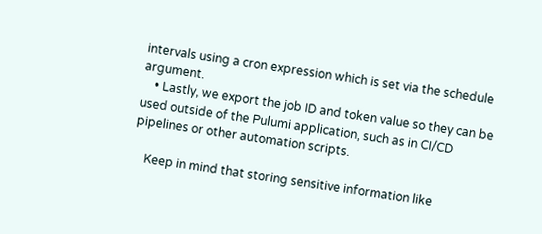intervals using a cron expression which is set via the schedule argument.
    • Lastly, we export the job ID and token value so they can be used outside of the Pulumi application, such as in CI/CD pipelines or other automation scripts.

    Keep in mind that storing sensitive information like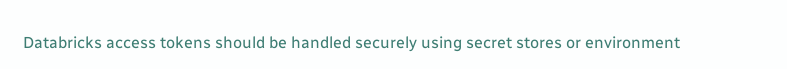Databricks access tokens should be handled securely using secret stores or environment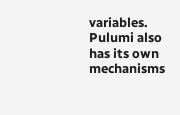variables. Pulumi also has its own mechanisms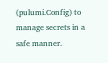(pulumi.Config) to manage secrets in a safe manner.